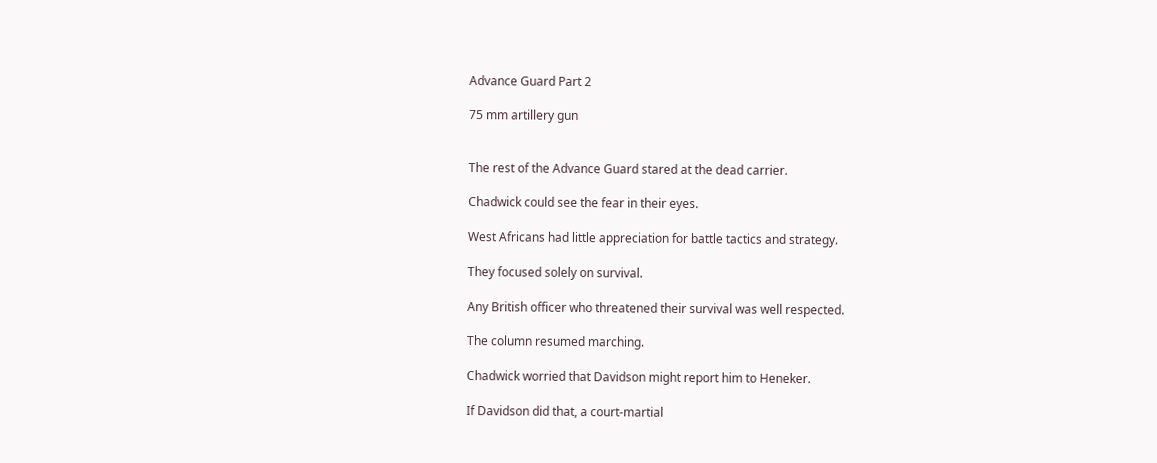Advance Guard Part 2

75 mm artillery gun


The rest of the Advance Guard stared at the dead carrier.

Chadwick could see the fear in their eyes.

West Africans had little appreciation for battle tactics and strategy.

They focused solely on survival.

Any British officer who threatened their survival was well respected.

The column resumed marching.

Chadwick worried that Davidson might report him to Heneker.

If Davidson did that, a court-martial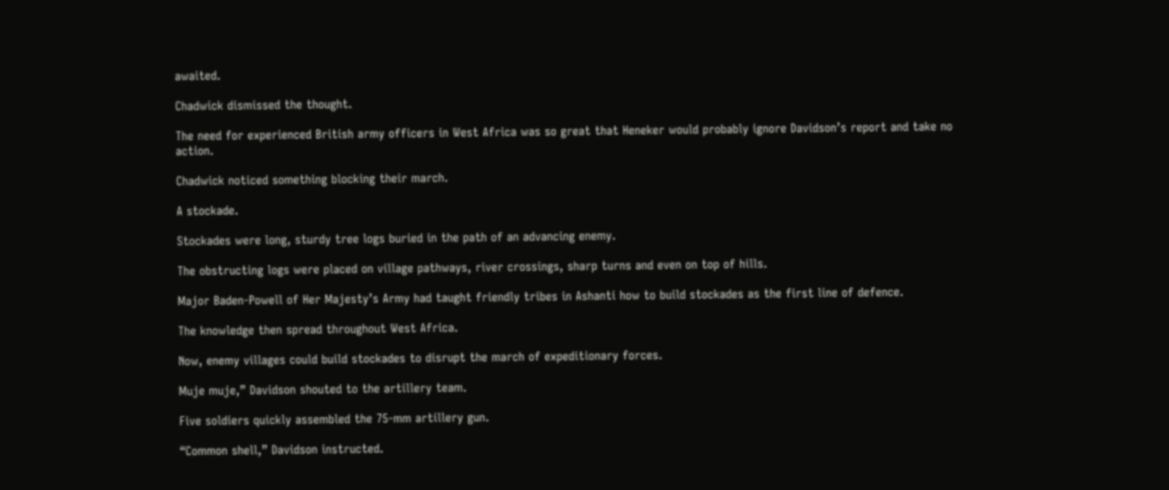awaited.

Chadwick dismissed the thought.

The need for experienced British army officers in West Africa was so great that Heneker would probably ignore Davidson’s report and take no action.

Chadwick noticed something blocking their march.

A stockade.

Stockades were long, sturdy tree logs buried in the path of an advancing enemy.

The obstructing logs were placed on village pathways, river crossings, sharp turns and even on top of hills.

Major Baden-Powell of Her Majesty’s Army had taught friendly tribes in Ashanti how to build stockades as the first line of defence.

The knowledge then spread throughout West Africa.

Now, enemy villages could build stockades to disrupt the march of expeditionary forces.

Muje muje,” Davidson shouted to the artillery team.

Five soldiers quickly assembled the 75-mm artillery gun.

“Common shell,” Davidson instructed.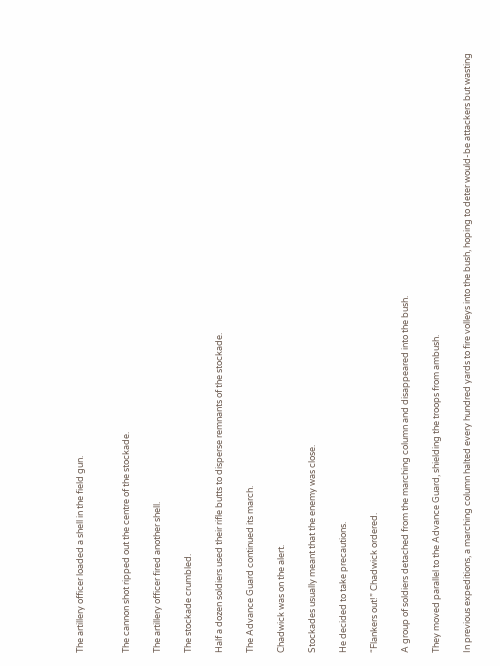The artillery officer loaded a shell in the field gun.


The cannon shot ripped out the centre of the stockade.

The artillery officer fired another shell.

The stockade crumbled.

Half a dozen soldiers used their rifle butts to disperse remnants of the stockade.

The Advance Guard continued its march.

Chadwick was on the alert.

Stockades usually meant that the enemy was close.

He decided to take precautions.

“Flankers out!” Chadwick ordered.

A group of soldiers detached from the marching column and disappeared into the bush.

They moved parallel to the Advance Guard, shielding the troops from ambush.

In previous expeditions, a marching column halted every hundred yards to fire volleys into the bush, hoping to deter would-be attackers but wasting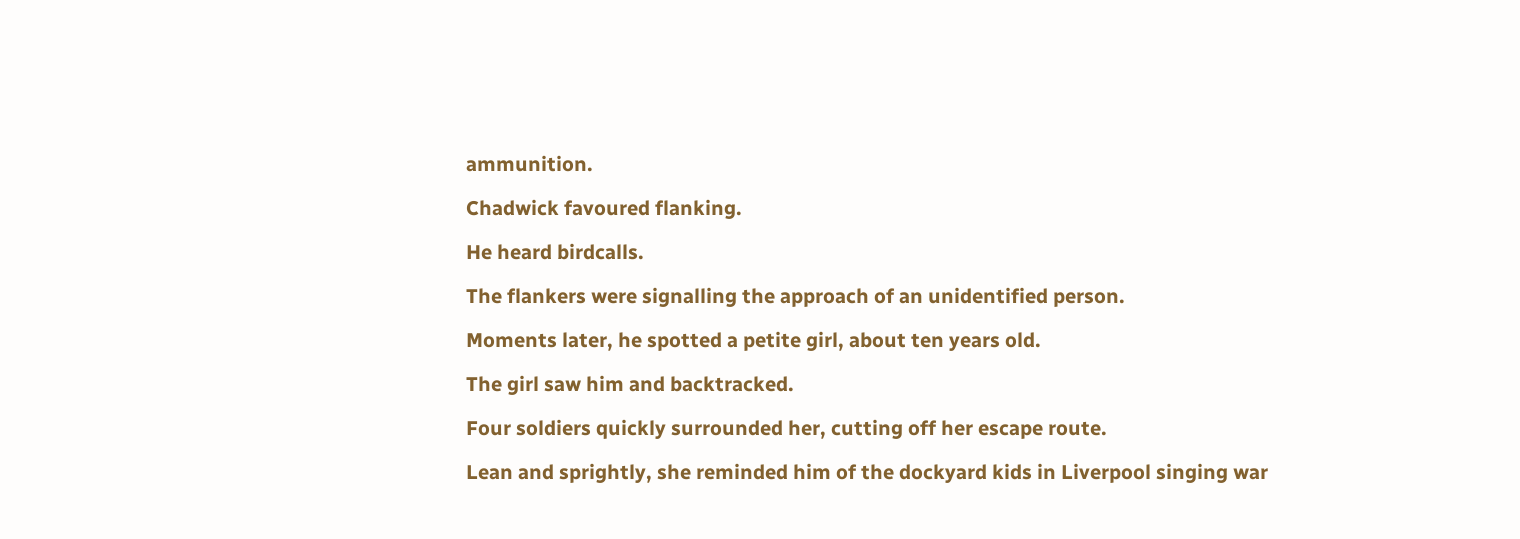ammunition.

Chadwick favoured flanking.

He heard birdcalls.

The flankers were signalling the approach of an unidentified person.

Moments later, he spotted a petite girl, about ten years old.

The girl saw him and backtracked.

Four soldiers quickly surrounded her, cutting off her escape route.

Lean and sprightly, she reminded him of the dockyard kids in Liverpool singing war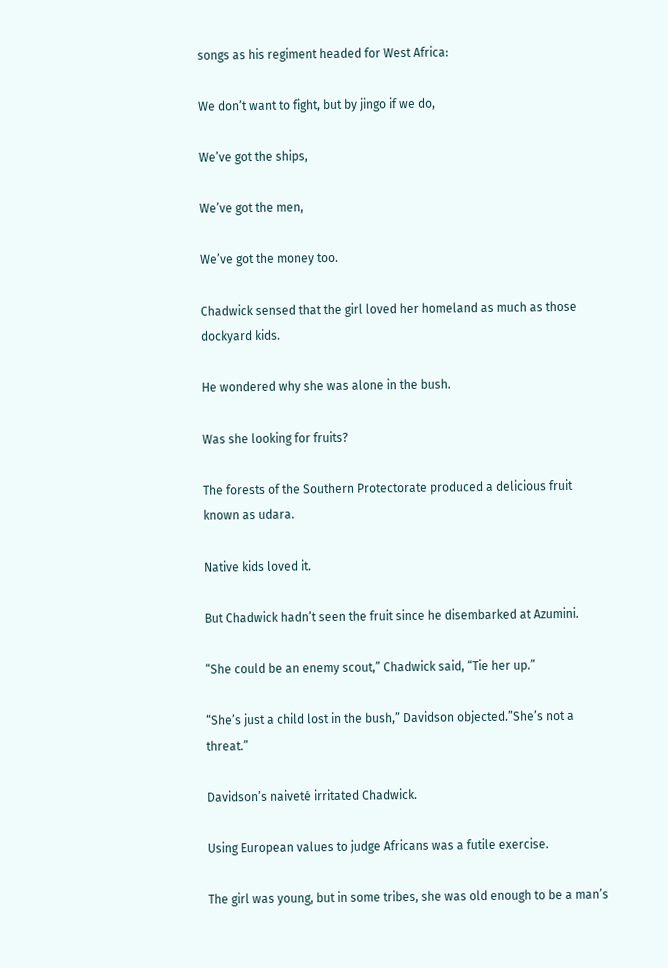songs as his regiment headed for West Africa:

We don’t want to fight, but by jingo if we do,

We’ve got the ships,

We’ve got the men,

We’ve got the money too.

Chadwick sensed that the girl loved her homeland as much as those dockyard kids.

He wondered why she was alone in the bush.

Was she looking for fruits?

The forests of the Southern Protectorate produced a delicious fruit known as udara.

Native kids loved it.

But Chadwick hadn’t seen the fruit since he disembarked at Azumini.

“She could be an enemy scout,” Chadwick said, “Tie her up.”

“She’s just a child lost in the bush,” Davidson objected.”She’s not a threat.”

Davidson’s naiveté irritated Chadwick.

Using European values to judge Africans was a futile exercise.

The girl was young, but in some tribes, she was old enough to be a man’s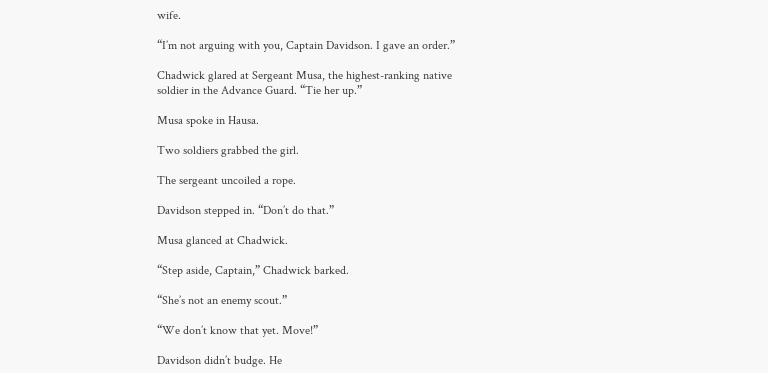wife.

“I’m not arguing with you, Captain Davidson. I gave an order.”

Chadwick glared at Sergeant Musa, the highest-ranking native soldier in the Advance Guard. “Tie her up.”

Musa spoke in Hausa.

Two soldiers grabbed the girl.

The sergeant uncoiled a rope.

Davidson stepped in. “Don’t do that.”

Musa glanced at Chadwick.

“Step aside, Captain,” Chadwick barked.

“She’s not an enemy scout.”

“We don’t know that yet. Move!”

Davidson didn’t budge. He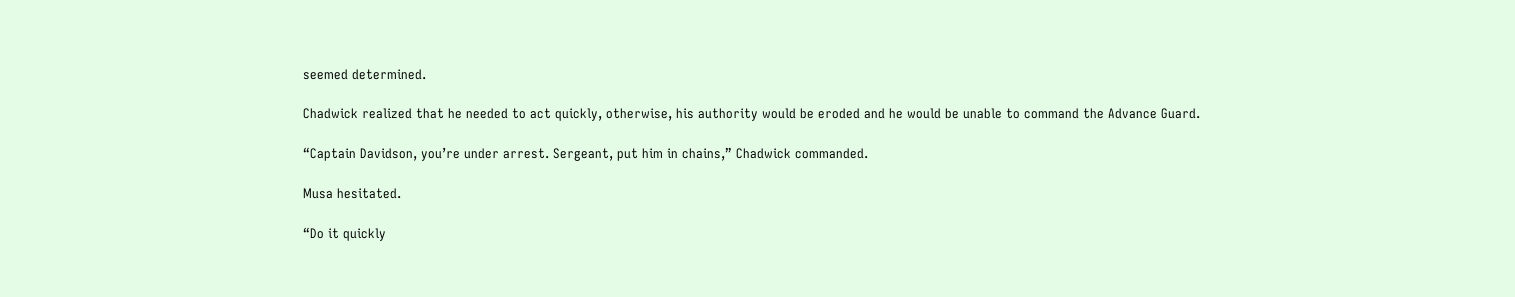seemed determined.

Chadwick realized that he needed to act quickly, otherwise, his authority would be eroded and he would be unable to command the Advance Guard.

“Captain Davidson, you’re under arrest. Sergeant, put him in chains,” Chadwick commanded.

Musa hesitated.

“Do it quickly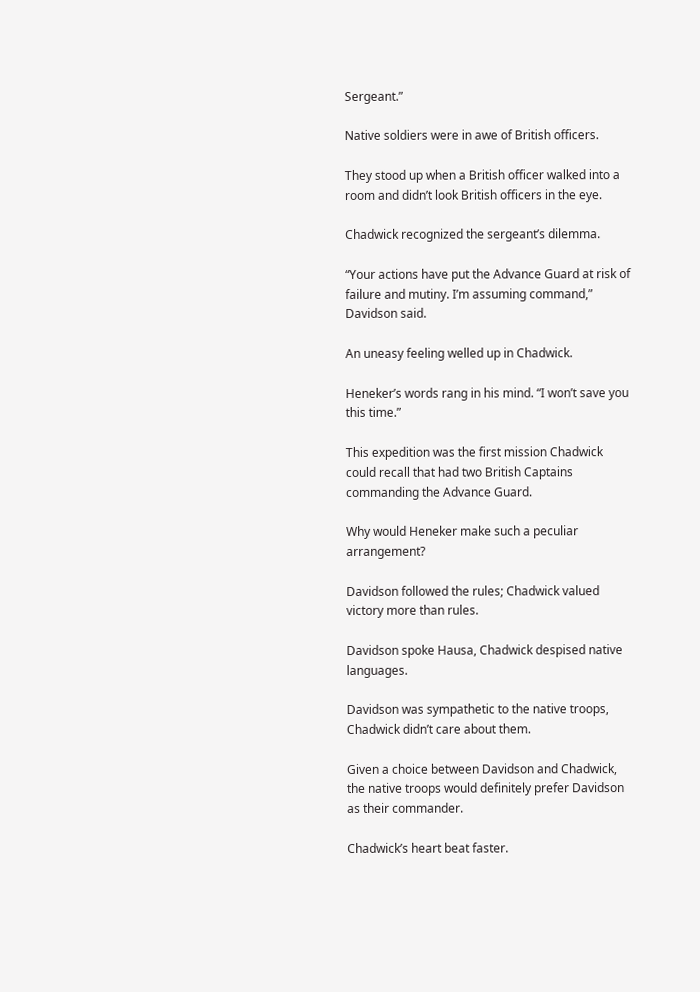Sergeant.”

Native soldiers were in awe of British officers.

They stood up when a British officer walked into a room and didn’t look British officers in the eye.

Chadwick recognized the sergeant’s dilemma.

“Your actions have put the Advance Guard at risk of failure and mutiny. I’m assuming command,” Davidson said.

An uneasy feeling welled up in Chadwick.

Heneker’s words rang in his mind. “I won’t save you this time.”

This expedition was the first mission Chadwick could recall that had two British Captains commanding the Advance Guard.

Why would Heneker make such a peculiar arrangement?

Davidson followed the rules; Chadwick valued victory more than rules.

Davidson spoke Hausa, Chadwick despised native languages.

Davidson was sympathetic to the native troops, Chadwick didn’t care about them.

Given a choice between Davidson and Chadwick, the native troops would definitely prefer Davidson as their commander.

Chadwick’s heart beat faster.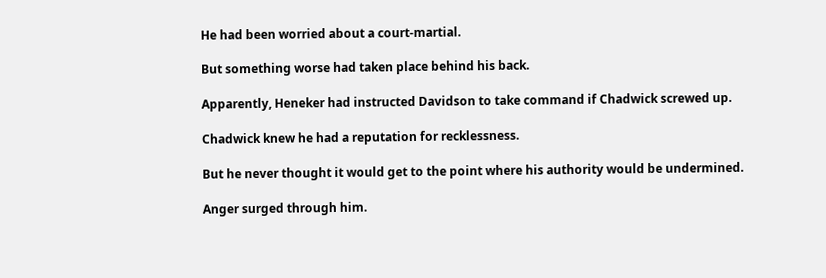He had been worried about a court-martial.

But something worse had taken place behind his back.

Apparently, Heneker had instructed Davidson to take command if Chadwick screwed up.

Chadwick knew he had a reputation for recklessness.

But he never thought it would get to the point where his authority would be undermined.

Anger surged through him.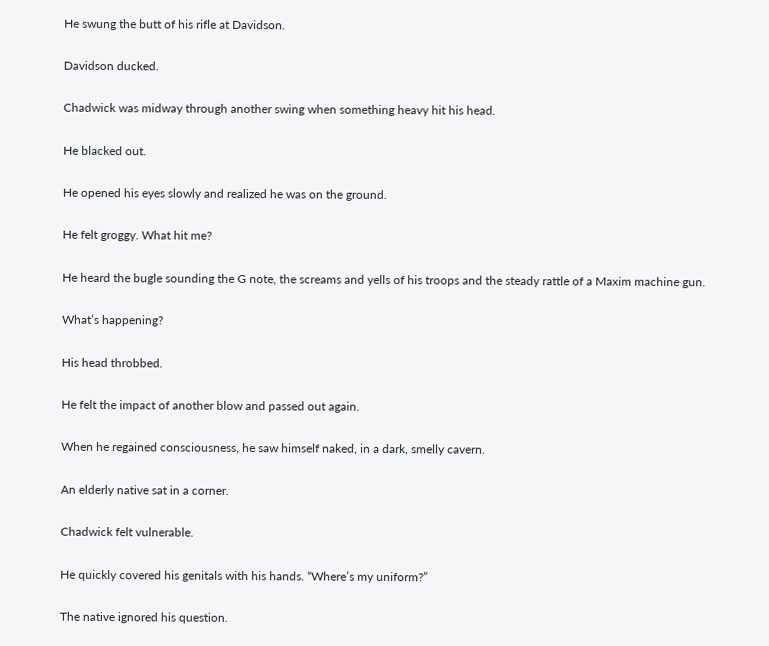He swung the butt of his rifle at Davidson.

Davidson ducked.

Chadwick was midway through another swing when something heavy hit his head.

He blacked out.

He opened his eyes slowly and realized he was on the ground.

He felt groggy. What hit me?

He heard the bugle sounding the G note, the screams and yells of his troops and the steady rattle of a Maxim machine gun.

What’s happening?

His head throbbed.

He felt the impact of another blow and passed out again.

When he regained consciousness, he saw himself naked, in a dark, smelly cavern.

An elderly native sat in a corner.

Chadwick felt vulnerable.

He quickly covered his genitals with his hands. “Where’s my uniform?”

The native ignored his question.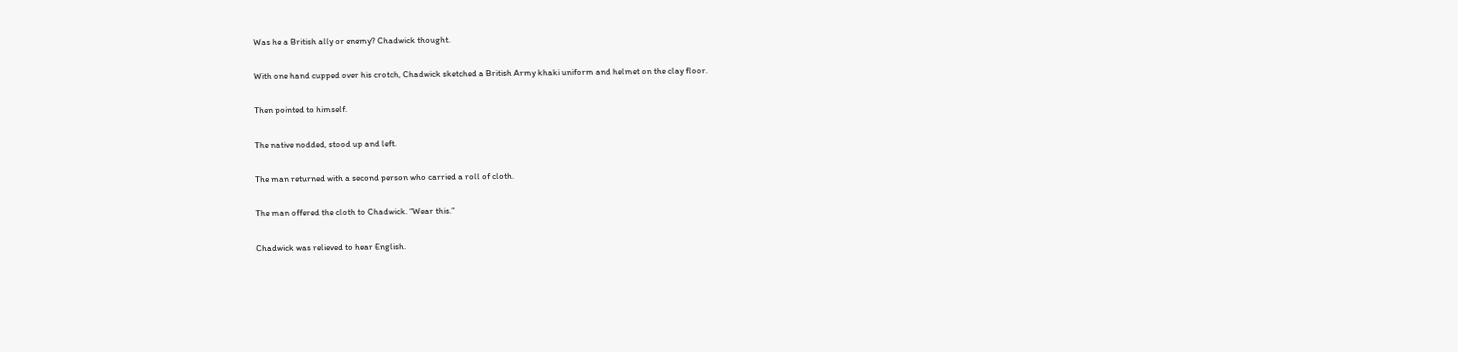Was he a British ally or enemy? Chadwick thought.

With one hand cupped over his crotch, Chadwick sketched a British Army khaki uniform and helmet on the clay floor.

Then pointed to himself.

The native nodded, stood up and left.

The man returned with a second person who carried a roll of cloth.

The man offered the cloth to Chadwick. “Wear this.”

Chadwick was relieved to hear English.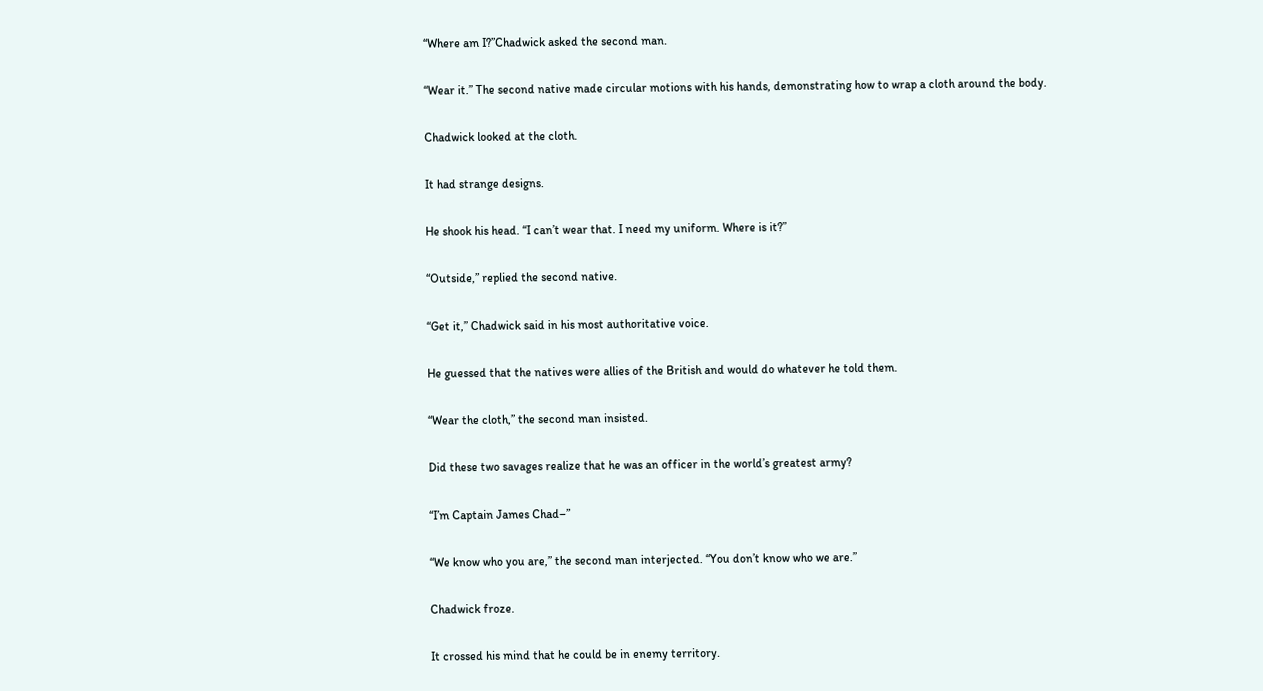“Where am I?”Chadwick asked the second man.

“Wear it.” The second native made circular motions with his hands, demonstrating how to wrap a cloth around the body.

Chadwick looked at the cloth.

It had strange designs.

He shook his head. “I can’t wear that. I need my uniform. Where is it?”

“Outside,” replied the second native.

“Get it,” Chadwick said in his most authoritative voice.

He guessed that the natives were allies of the British and would do whatever he told them.

“Wear the cloth,” the second man insisted.

Did these two savages realize that he was an officer in the world’s greatest army?

“I’m Captain James Chad–”

“We know who you are,” the second man interjected. “You don’t know who we are.”

Chadwick froze.

It crossed his mind that he could be in enemy territory.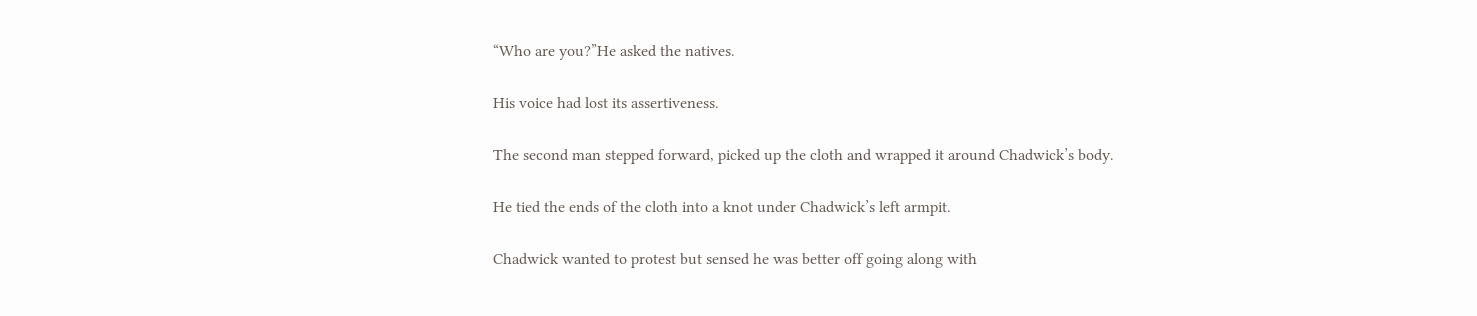“Who are you?”He asked the natives.

His voice had lost its assertiveness.

The second man stepped forward, picked up the cloth and wrapped it around Chadwick’s body.

He tied the ends of the cloth into a knot under Chadwick’s left armpit.

Chadwick wanted to protest but sensed he was better off going along with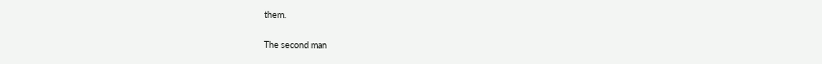them.

The second man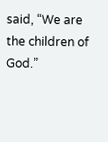said, “We are the children of God.”